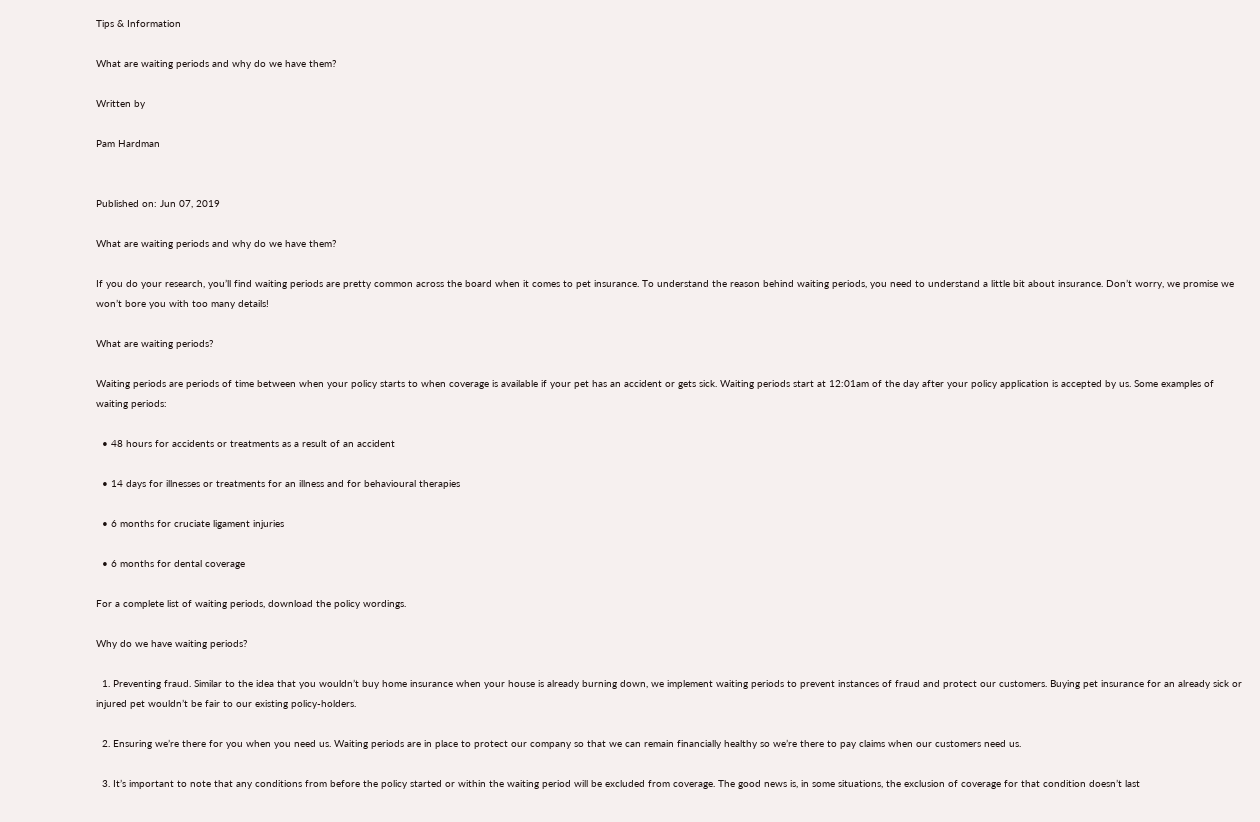Tips & Information

What are waiting periods and why do we have them?

Written by

Pam Hardman


Published on: Jun 07, 2019

What are waiting periods and why do we have them?

If you do your research, you’ll find waiting periods are pretty common across the board when it comes to pet insurance. To understand the reason behind waiting periods, you need to understand a little bit about insurance. Don’t worry, we promise we won’t bore you with too many details!

What are waiting periods?

Waiting periods are periods of time between when your policy starts to when coverage is available if your pet has an accident or gets sick. Waiting periods start at 12:01am of the day after your policy application is accepted by us. Some examples of waiting periods:

  • 48 hours for accidents or treatments as a result of an accident

  • 14 days for illnesses or treatments for an illness and for behavioural therapies

  • 6 months for cruciate ligament injuries

  • 6 months for dental coverage

For a complete list of waiting periods, download the policy wordings.

Why do we have waiting periods?

  1. Preventing fraud. Similar to the idea that you wouldn’t buy home insurance when your house is already burning down, we implement waiting periods to prevent instances of fraud and protect our customers. Buying pet insurance for an already sick or injured pet wouldn’t be fair to our existing policy-holders.

  2. Ensuring we’re there for you when you need us. Waiting periods are in place to protect our company so that we can remain financially healthy so we’re there to pay claims when our customers need us.

  3. It’s important to note that any conditions from before the policy started or within the waiting period will be excluded from coverage. The good news is, in some situations, the exclusion of coverage for that condition doesn’t last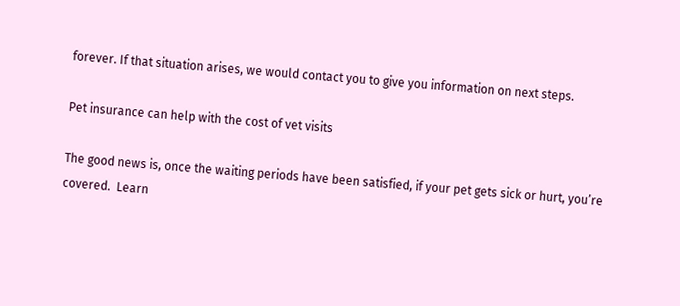forever. If that situation arises, we would contact you to give you information on next steps.

Pet insurance can help with the cost of vet visits

The good news is, once the waiting periods have been satisfied, if your pet gets sick or hurt, you’re covered.  Learn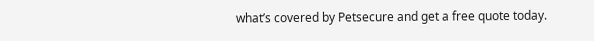what’s covered by Petsecure and get a free quote today.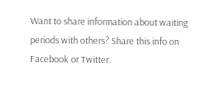Want to share information about waiting periods with others? Share this info on Facebook or Twitter.